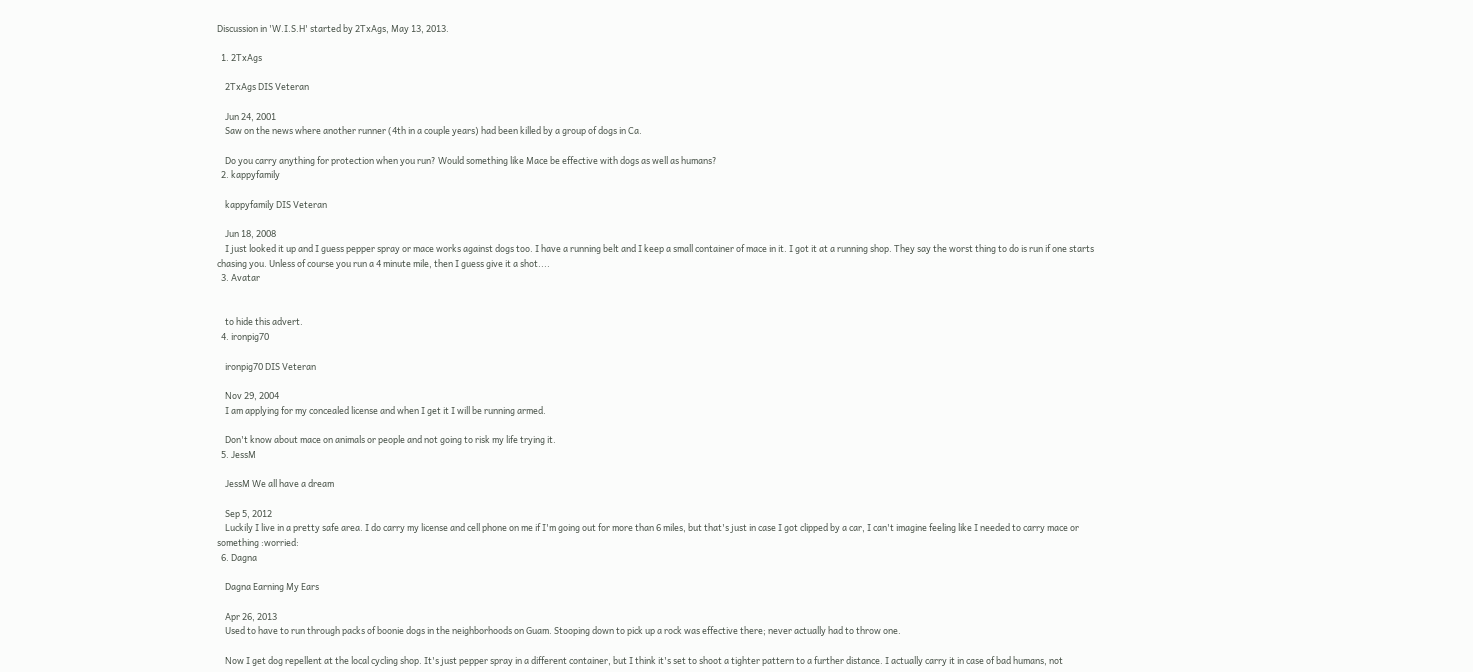Discussion in 'W.I.S.H' started by 2TxAgs, May 13, 2013.

  1. 2TxAgs

    2TxAgs DIS Veteran

    Jun 24, 2001
    Saw on the news where another runner (4th in a couple years) had been killed by a group of dogs in Ca.

    Do you carry anything for protection when you run? Would something like Mace be effective with dogs as well as humans?
  2. kappyfamily

    kappyfamily DIS Veteran

    Jun 18, 2008
    I just looked it up and I guess pepper spray or mace works against dogs too. I have a running belt and I keep a small container of mace in it. I got it at a running shop. They say the worst thing to do is run if one starts chasing you. Unless of course you run a 4 minute mile, then I guess give it a shot....
  3. Avatar


    to hide this advert.
  4. ironpig70

    ironpig70 DIS Veteran

    Nov 29, 2004
    I am applying for my concealed license and when I get it I will be running armed.

    Don't know about mace on animals or people and not going to risk my life trying it.
  5. JessM

    JessM We all have a dream

    Sep 5, 2012
    Luckily I live in a pretty safe area. I do carry my license and cell phone on me if I'm going out for more than 6 miles, but that's just in case I got clipped by a car, I can't imagine feeling like I needed to carry mace or something :worried:
  6. Dagna

    Dagna Earning My Ears

    Apr 26, 2013
    Used to have to run through packs of boonie dogs in the neighborhoods on Guam. Stooping down to pick up a rock was effective there; never actually had to throw one.

    Now I get dog repellent at the local cycling shop. It's just pepper spray in a different container, but I think it's set to shoot a tighter pattern to a further distance. I actually carry it in case of bad humans, not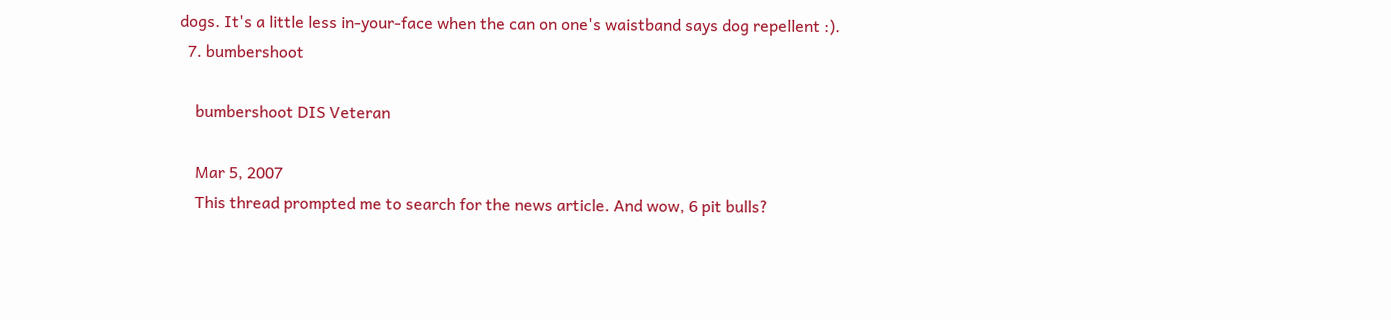dogs. It's a little less in-your-face when the can on one's waistband says dog repellent :).
  7. bumbershoot

    bumbershoot DIS Veteran

    Mar 5, 2007
    This thread prompted me to search for the news article. And wow, 6 pit bulls?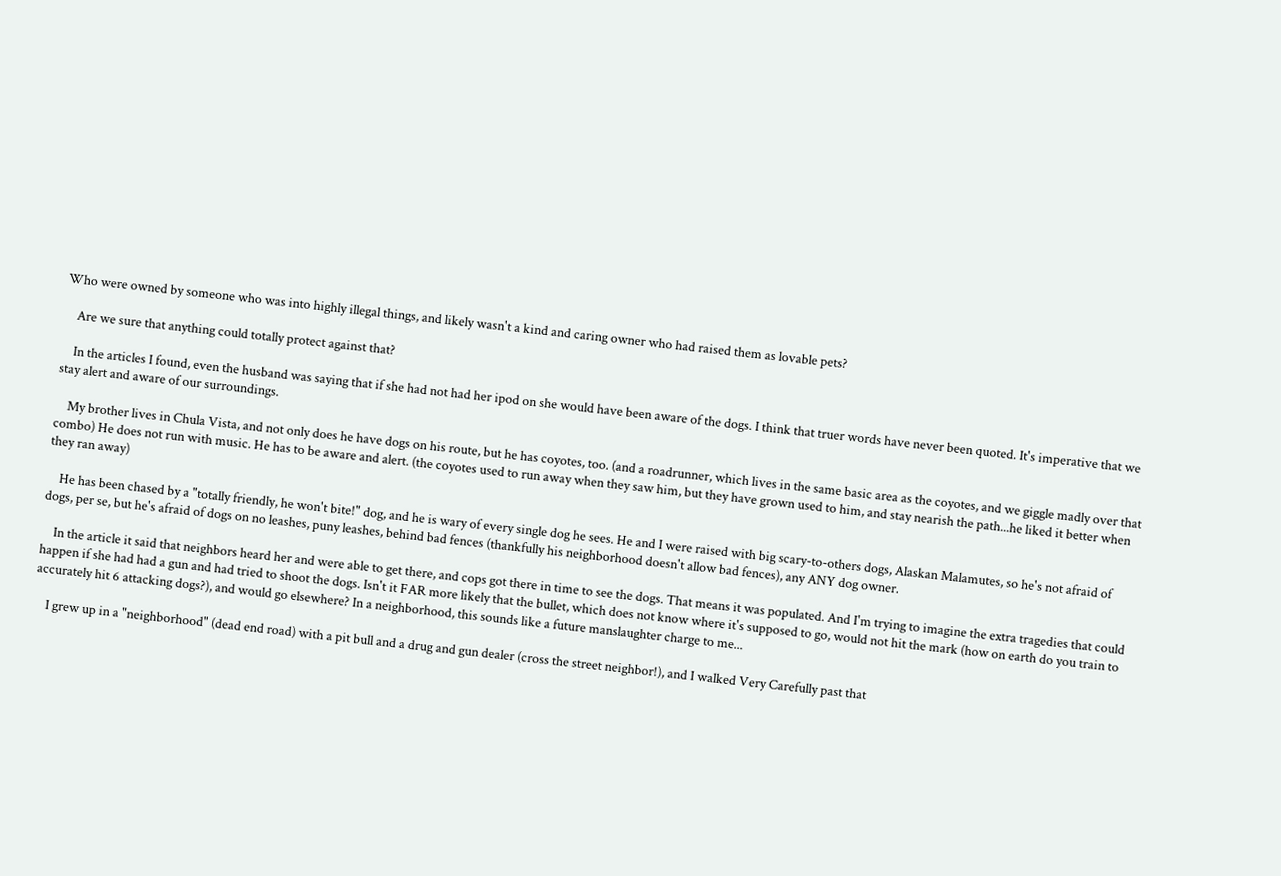Who were owned by someone who was into highly illegal things, and likely wasn't a kind and caring owner who had raised them as lovable pets?

    Are we sure that anything could totally protect against that?

    In the articles I found, even the husband was saying that if she had not had her ipod on she would have been aware of the dogs. I think that truer words have never been quoted. It's imperative that we stay alert and aware of our surroundings.

    My brother lives in Chula Vista, and not only does he have dogs on his route, but he has coyotes, too. (and a roadrunner, which lives in the same basic area as the coyotes, and we giggle madly over that combo) He does not run with music. He has to be aware and alert. (the coyotes used to run away when they saw him, but they have grown used to him, and stay nearish the path...he liked it better when they ran away)

    He has been chased by a "totally friendly, he won't bite!" dog, and he is wary of every single dog he sees. He and I were raised with big scary-to-others dogs, Alaskan Malamutes, so he's not afraid of dogs, per se, but he's afraid of dogs on no leashes, puny leashes, behind bad fences (thankfully his neighborhood doesn't allow bad fences), any ANY dog owner.

    In the article it said that neighbors heard her and were able to get there, and cops got there in time to see the dogs. That means it was populated. And I'm trying to imagine the extra tragedies that could happen if she had had a gun and had tried to shoot the dogs. Isn't it FAR more likely that the bullet, which does not know where it's supposed to go, would not hit the mark (how on earth do you train to accurately hit 6 attacking dogs?), and would go elsewhere? In a neighborhood, this sounds like a future manslaughter charge to me...

    I grew up in a "neighborhood" (dead end road) with a pit bull and a drug and gun dealer (cross the street neighbor!), and I walked Very Carefully past that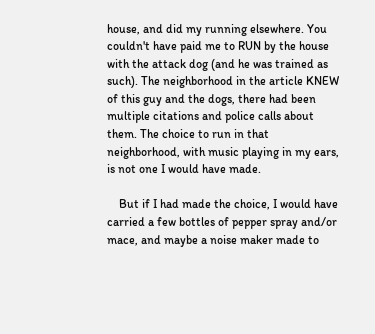house, and did my running elsewhere. You couldn't have paid me to RUN by the house with the attack dog (and he was trained as such). The neighborhood in the article KNEW of this guy and the dogs, there had been multiple citations and police calls about them. The choice to run in that neighborhood, with music playing in my ears, is not one I would have made.

    But if I had made the choice, I would have carried a few bottles of pepper spray and/or mace, and maybe a noise maker made to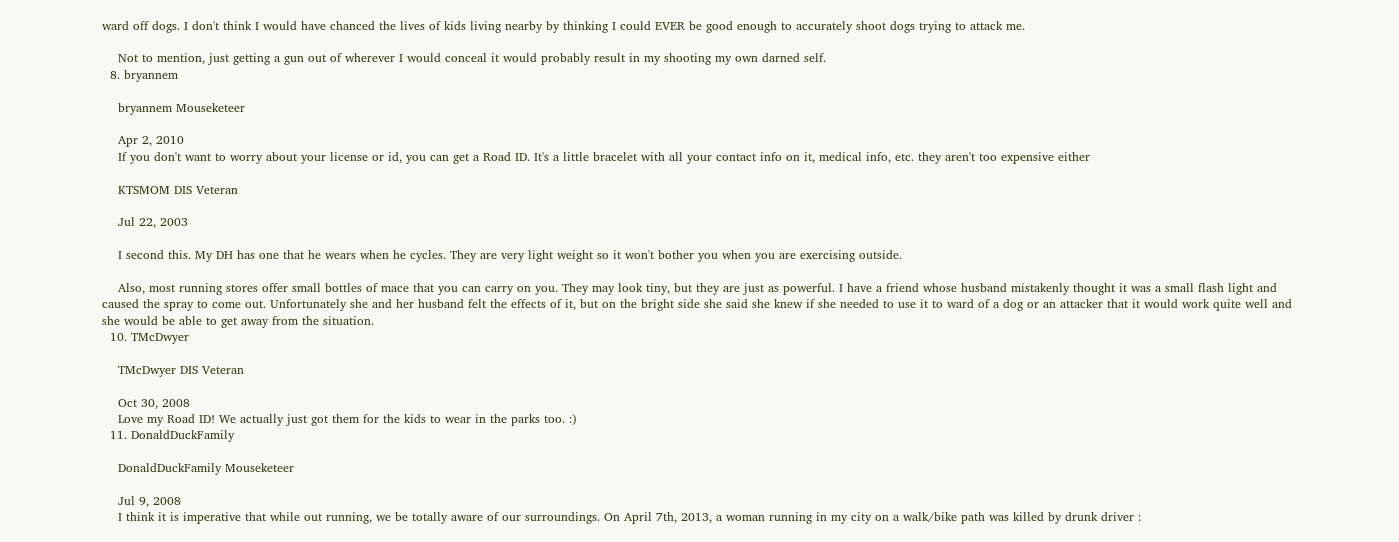ward off dogs. I don't think I would have chanced the lives of kids living nearby by thinking I could EVER be good enough to accurately shoot dogs trying to attack me.

    Not to mention, just getting a gun out of wherever I would conceal it would probably result in my shooting my own darned self.
  8. bryannem

    bryannem Mouseketeer

    Apr 2, 2010
    If you don't want to worry about your license or id, you can get a Road ID. It's a little bracelet with all your contact info on it, medical info, etc. they aren't too expensive either

    KTSMOM DIS Veteran

    Jul 22, 2003

    I second this. My DH has one that he wears when he cycles. They are very light weight so it won't bother you when you are exercising outside.

    Also, most running stores offer small bottles of mace that you can carry on you. They may look tiny, but they are just as powerful. I have a friend whose husband mistakenly thought it was a small flash light and caused the spray to come out. Unfortunately she and her husband felt the effects of it, but on the bright side she said she knew if she needed to use it to ward of a dog or an attacker that it would work quite well and she would be able to get away from the situation.
  10. TMcDwyer

    TMcDwyer DIS Veteran

    Oct 30, 2008
    Love my Road ID! We actually just got them for the kids to wear in the parks too. :)
  11. DonaldDuckFamily

    DonaldDuckFamily Mouseketeer

    Jul 9, 2008
    I think it is imperative that while out running, we be totally aware of our surroundings. On April 7th, 2013, a woman running in my city on a walk/bike path was killed by drunk driver :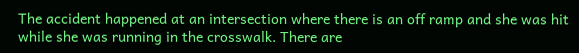The accident happened at an intersection where there is an off ramp and she was hit while she was running in the crosswalk. There are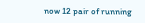now 12 pair of running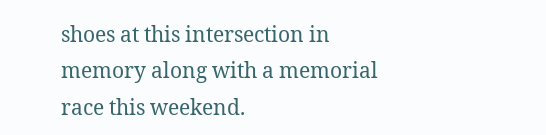shoes at this intersection in memory along with a memorial race this weekend.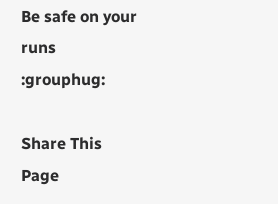Be safe on your runs :grouphug:

Share This Page